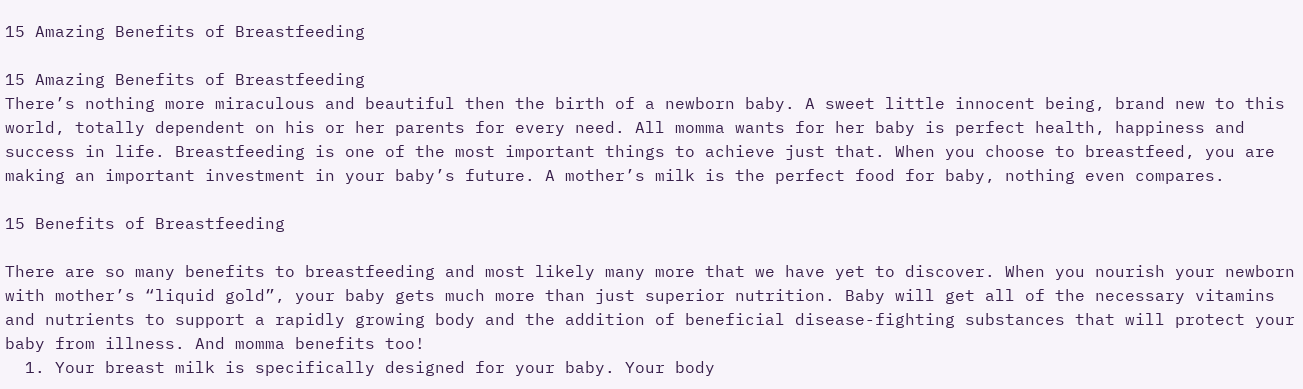15 Amazing Benefits of Breastfeeding

15 Amazing Benefits of Breastfeeding
There’s nothing more miraculous and beautiful then the birth of a newborn baby. A sweet little innocent being, brand new to this world, totally dependent on his or her parents for every need. All momma wants for her baby is perfect health, happiness and success in life. Breastfeeding is one of the most important things to achieve just that. When you choose to breastfeed, you are making an important investment in your baby’s future. A mother’s milk is the perfect food for baby, nothing even compares.

15 Benefits of Breastfeeding

There are so many benefits to breastfeeding and most likely many more that we have yet to discover. When you nourish your newborn with mother’s “liquid gold”, your baby gets much more than just superior nutrition. Baby will get all of the necessary vitamins and nutrients to support a rapidly growing body and the addition of beneficial disease-fighting substances that will protect your baby from illness. And momma benefits too!
  1. Your breast milk is specifically designed for your baby. Your body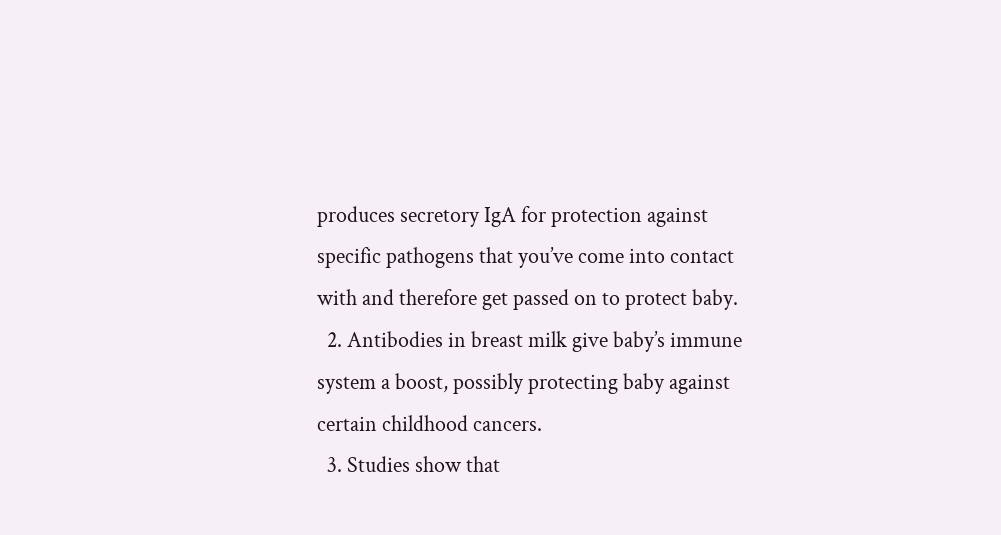produces secretory IgA for protection against specific pathogens that you’ve come into contact with and therefore get passed on to protect baby.
  2. Antibodies in breast milk give baby’s immune system a boost, possibly protecting baby against certain childhood cancers.
  3. Studies show that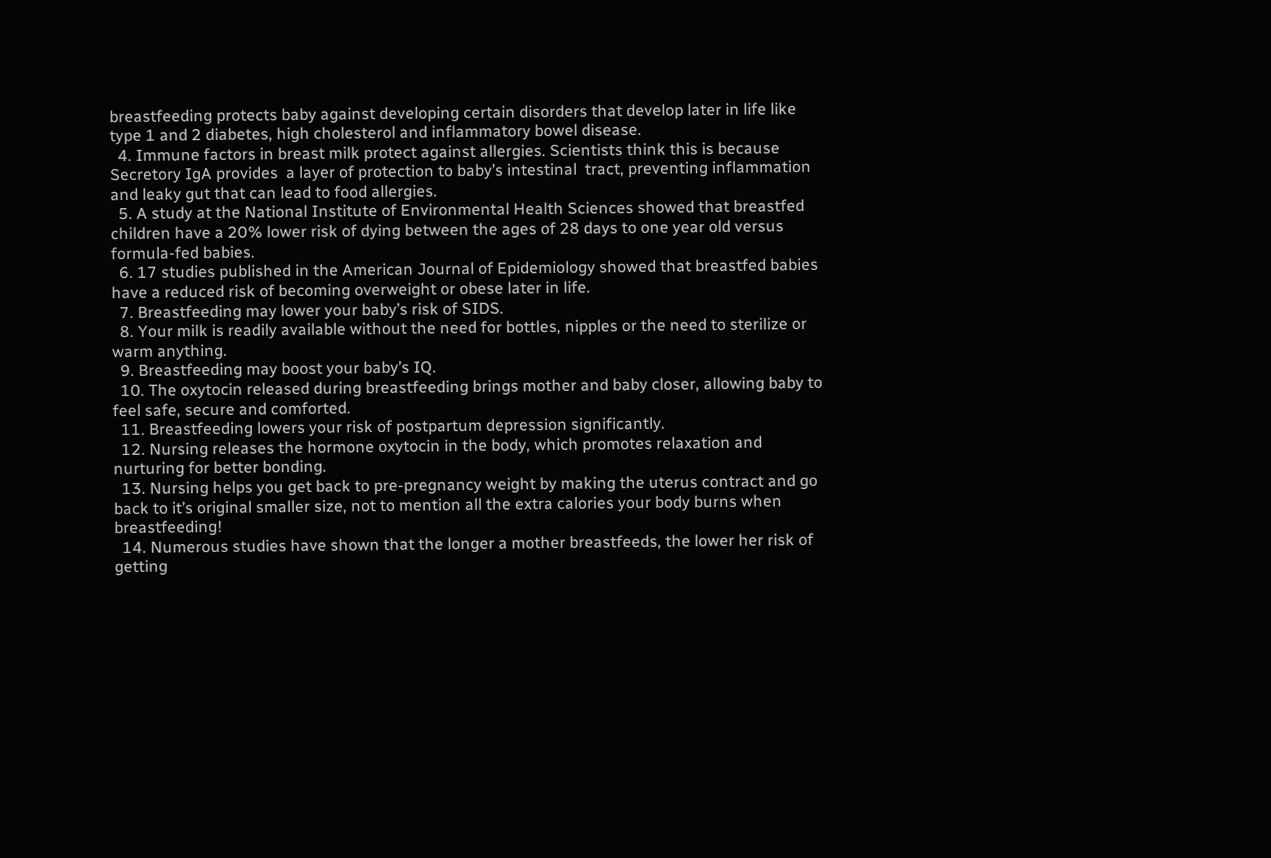breastfeeding protects baby against developing certain disorders that develop later in life like type 1 and 2 diabetes, high cholesterol and inflammatory bowel disease.
  4. Immune factors in breast milk protect against allergies. Scientists think this is because Secretory IgA provides  a layer of protection to baby’s intestinal  tract, preventing inflammation and leaky gut that can lead to food allergies.
  5. A study at the National Institute of Environmental Health Sciences showed that breastfed children have a 20% lower risk of dying between the ages of 28 days to one year old versus formula-fed babies.
  6. 17 studies published in the American Journal of Epidemiology showed that breastfed babies have a reduced risk of becoming overweight or obese later in life.
  7. Breastfeeding may lower your baby’s risk of SIDS.
  8. Your milk is readily available without the need for bottles, nipples or the need to sterilize or warm anything.
  9. Breastfeeding may boost your baby’s IQ.
  10. The oxytocin released during breastfeeding brings mother and baby closer, allowing baby to feel safe, secure and comforted.
  11. Breastfeeding lowers your risk of postpartum depression significantly.
  12. Nursing releases the hormone oxytocin in the body, which promotes relaxation and nurturing for better bonding.
  13. Nursing helps you get back to pre-pregnancy weight by making the uterus contract and go back to it’s original smaller size, not to mention all the extra calories your body burns when breastfeeding!
  14. Numerous studies have shown that the longer a mother breastfeeds, the lower her risk of getting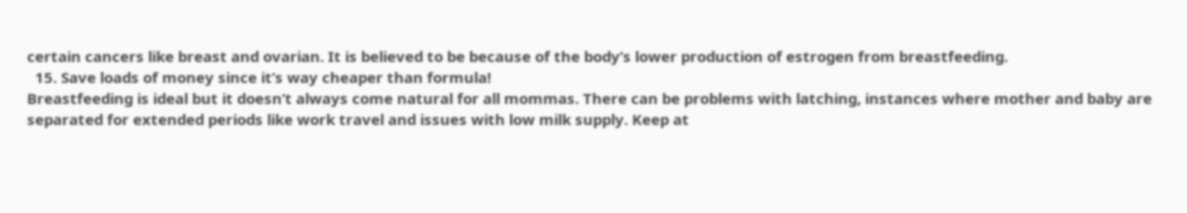certain cancers like breast and ovarian. It is believed to be because of the body’s lower production of estrogen from breastfeeding.
  15. Save loads of money since it’s way cheaper than formula!
Breastfeeding is ideal but it doesn’t always come natural for all mommas. There can be problems with latching, instances where mother and baby are separated for extended periods like work travel and issues with low milk supply. Keep at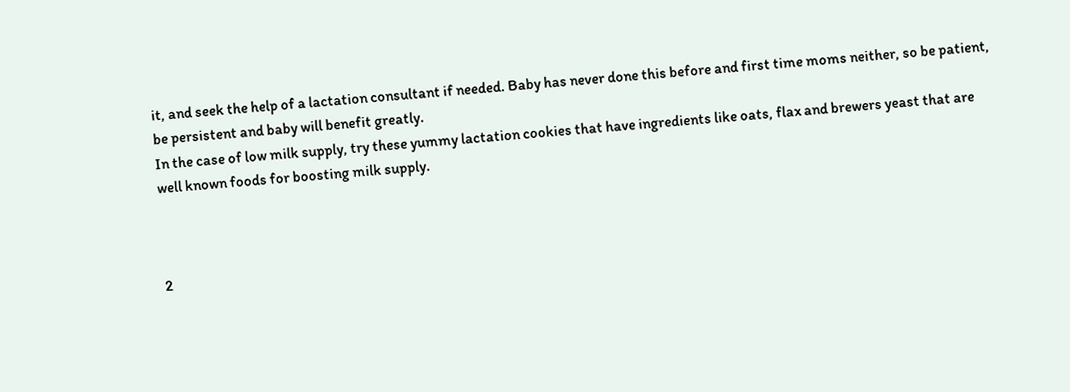it, and seek the help of a lactation consultant if needed. Baby has never done this before and first time moms neither, so be patient, be persistent and baby will benefit greatly.
In the case of low milk supply, try these yummy lactation cookies that have ingredients like oats, flax and brewers yeast that are well known foods for boosting milk supply.



2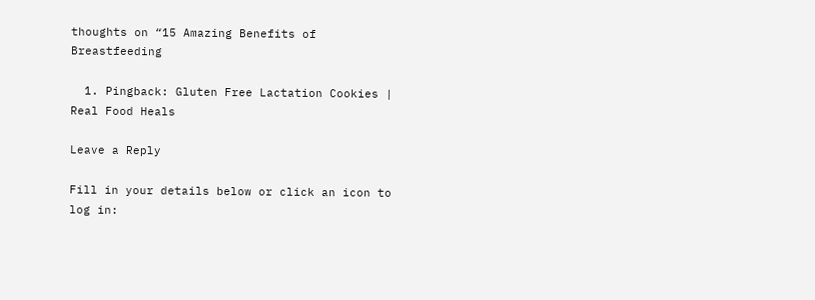thoughts on “15 Amazing Benefits of Breastfeeding

  1. Pingback: Gluten Free Lactation Cookies | Real Food Heals

Leave a Reply

Fill in your details below or click an icon to log in: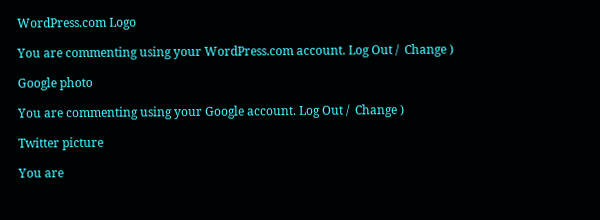WordPress.com Logo

You are commenting using your WordPress.com account. Log Out /  Change )

Google photo

You are commenting using your Google account. Log Out /  Change )

Twitter picture

You are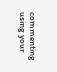commenting using your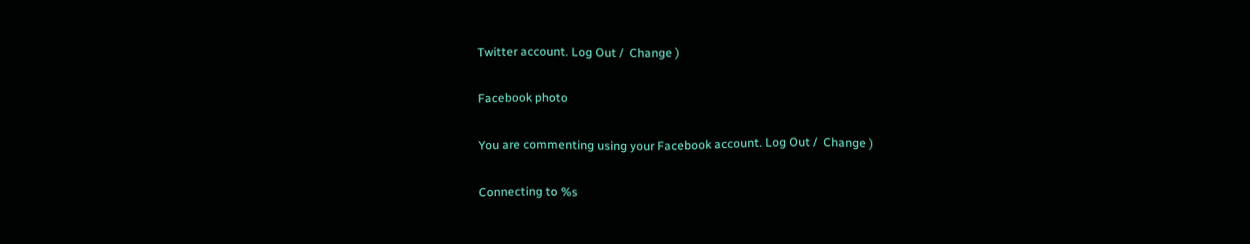Twitter account. Log Out /  Change )

Facebook photo

You are commenting using your Facebook account. Log Out /  Change )

Connecting to %s